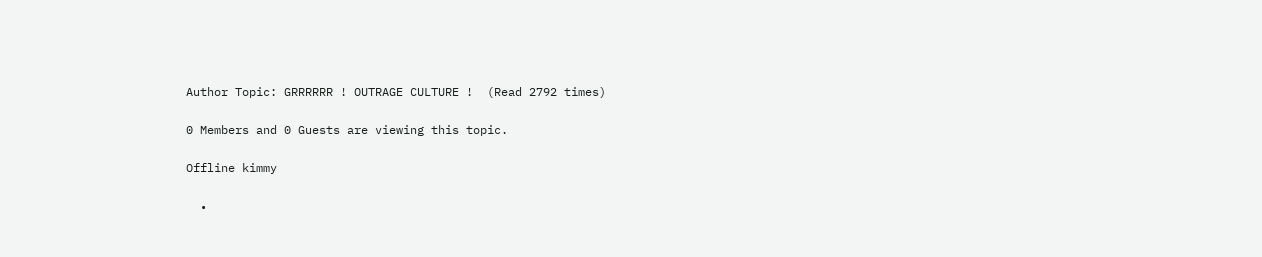Author Topic: GRRRRRR ! OUTRAGE CULTURE !  (Read 2792 times)

0 Members and 0 Guests are viewing this topic.

Offline kimmy

  •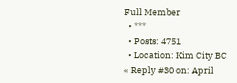Full Member
  • ***
  • Posts: 4751
  • Location: Kim City BC
« Reply #30 on: April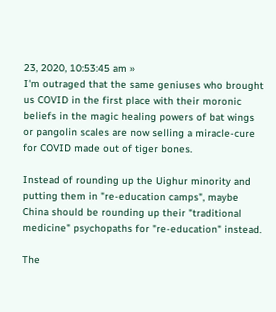23, 2020, 10:53:45 am »
I'm outraged that the same geniuses who brought us COVID in the first place with their moronic beliefs in the magic healing powers of bat wings or pangolin scales are now selling a miracle-cure for COVID made out of tiger bones.

Instead of rounding up the Uighur minority and putting them in "re-education camps", maybe China should be rounding up their "traditional medicine" psychopaths for "re-education" instead.

The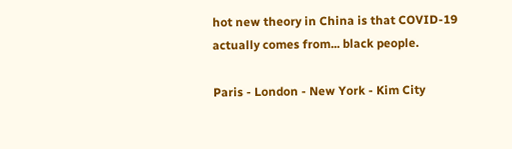hot new theory in China is that COVID-19 actually comes from... black people.

Paris - London - New York - Kim City